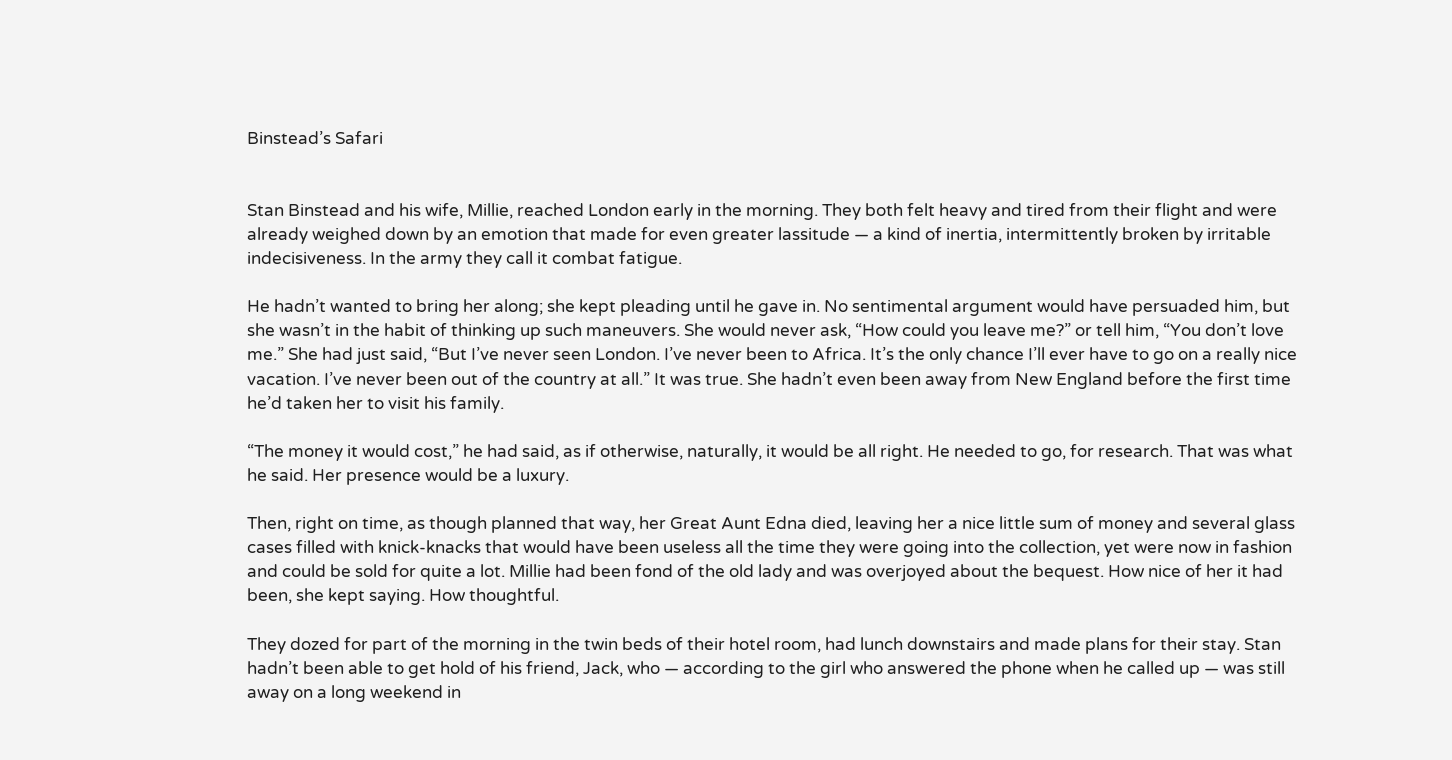Binstead’s Safari


Stan Binstead and his wife, Millie, reached London early in the morning. They both felt heavy and tired from their flight and were already weighed down by an emotion that made for even greater lassitude — a kind of inertia, intermittently broken by irritable indecisiveness. In the army they call it combat fatigue.

He hadn’t wanted to bring her along; she kept pleading until he gave in. No sentimental argument would have persuaded him, but she wasn’t in the habit of thinking up such maneuvers. She would never ask, “How could you leave me?” or tell him, “You don’t love me.” She had just said, “But I’ve never seen London. I’ve never been to Africa. It’s the only chance I’ll ever have to go on a really nice vacation. I’ve never been out of the country at all.” It was true. She hadn’t even been away from New England before the first time he’d taken her to visit his family.

“The money it would cost,” he had said, as if otherwise, naturally, it would be all right. He needed to go, for research. That was what he said. Her presence would be a luxury.

Then, right on time, as though planned that way, her Great Aunt Edna died, leaving her a nice little sum of money and several glass cases filled with knick-knacks that would have been useless all the time they were going into the collection, yet were now in fashion and could be sold for quite a lot. Millie had been fond of the old lady and was overjoyed about the bequest. How nice of her it had been, she kept saying. How thoughtful.

They dozed for part of the morning in the twin beds of their hotel room, had lunch downstairs and made plans for their stay. Stan hadn’t been able to get hold of his friend, Jack, who — according to the girl who answered the phone when he called up — was still away on a long weekend in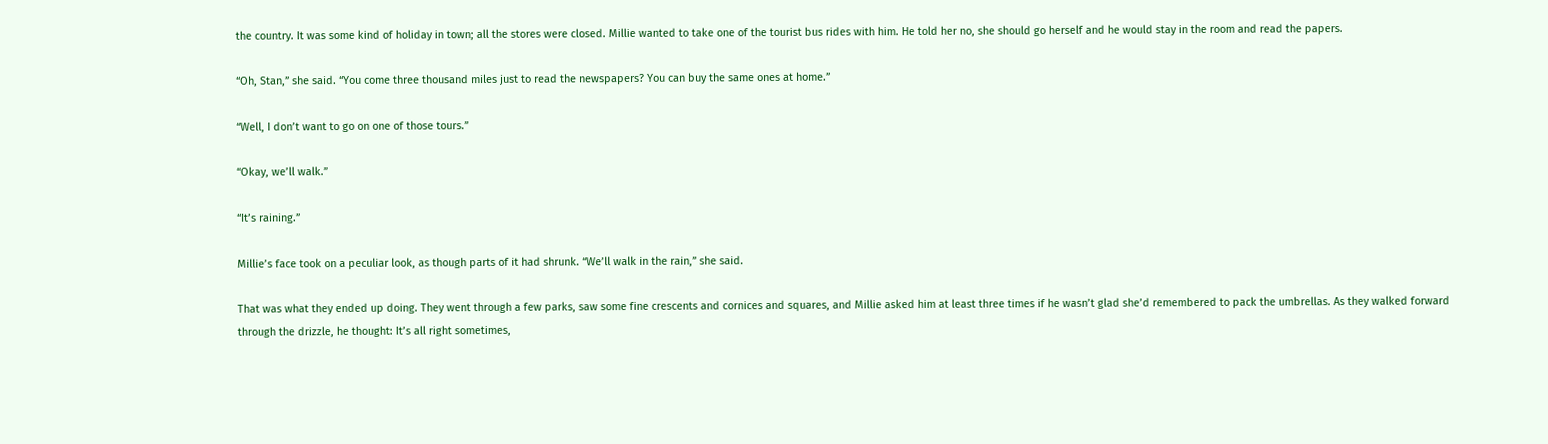the country. It was some kind of holiday in town; all the stores were closed. Millie wanted to take one of the tourist bus rides with him. He told her no, she should go herself and he would stay in the room and read the papers.

“Oh, Stan,” she said. “You come three thousand miles just to read the newspapers? You can buy the same ones at home.”

“Well, I don’t want to go on one of those tours.”

“Okay, we’ll walk.”

“It’s raining.”

Millie’s face took on a peculiar look, as though parts of it had shrunk. “We’ll walk in the rain,” she said.

That was what they ended up doing. They went through a few parks, saw some fine crescents and cornices and squares, and Millie asked him at least three times if he wasn’t glad she’d remembered to pack the umbrellas. As they walked forward through the drizzle, he thought: It’s all right sometimes,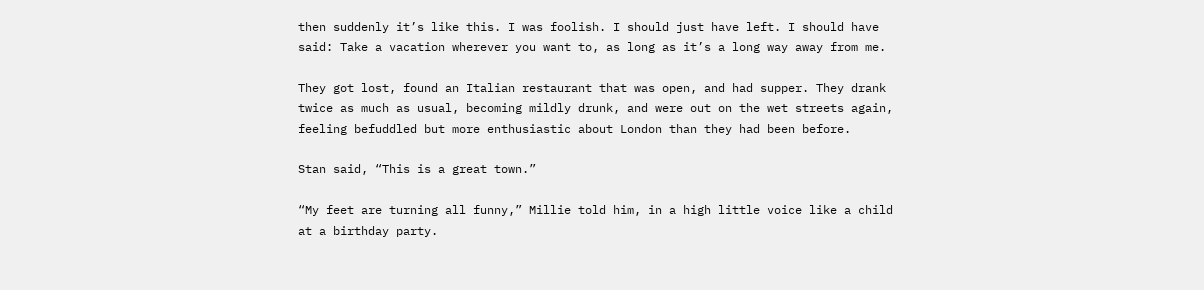then suddenly it’s like this. I was foolish. I should just have left. I should have said: Take a vacation wherever you want to, as long as it’s a long way away from me.

They got lost, found an Italian restaurant that was open, and had supper. They drank twice as much as usual, becoming mildly drunk, and were out on the wet streets again, feeling befuddled but more enthusiastic about London than they had been before.

Stan said, “This is a great town.”

“My feet are turning all funny,” Millie told him, in a high little voice like a child at a birthday party.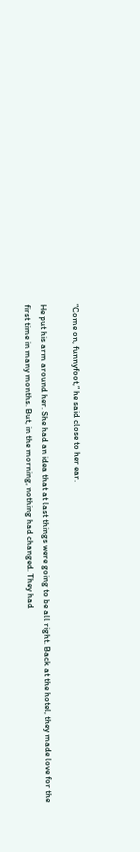“Come on, funnyfoot,” he said close to her ear.

He put his arm around her. She had an idea that at last things were going to be all right. Back at the hotel, they made love for the first time in many months. But, in the morning, nothing had changed. They had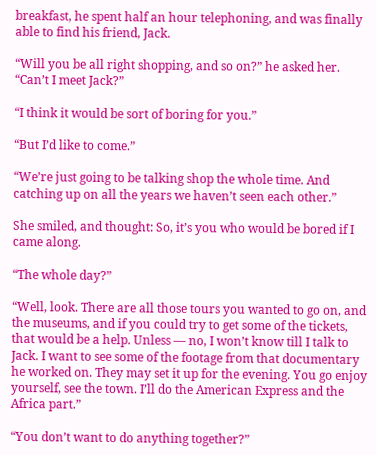breakfast, he spent half an hour telephoning, and was finally able to find his friend, Jack.

“Will you be all right shopping, and so on?” he asked her. “Can’t I meet Jack?”

“I think it would be sort of boring for you.”

“But I’d like to come.”

“We’re just going to be talking shop the whole time. And catching up on all the years we haven’t seen each other.”

She smiled, and thought: So, it’s you who would be bored if I came along.

“The whole day?”

“Well, look. There are all those tours you wanted to go on, and the museums, and if you could try to get some of the tickets, that would be a help. Unless — no, I won’t know till I talk to Jack. I want to see some of the footage from that documentary he worked on. They may set it up for the evening. You go enjoy yourself, see the town. I’ll do the American Express and the Africa part.”

“You don’t want to do anything together?”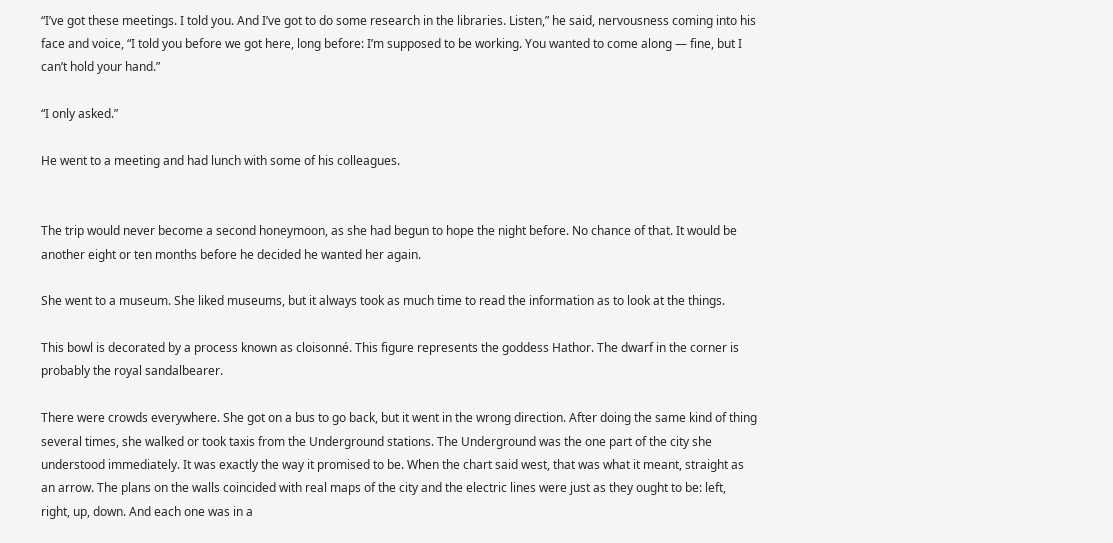“I’ve got these meetings. I told you. And I’ve got to do some research in the libraries. Listen,” he said, nervousness coming into his face and voice, “I told you before we got here, long before: I’m supposed to be working. You wanted to come along — fine, but I can’t hold your hand.”

“I only asked.”

He went to a meeting and had lunch with some of his colleagues.


The trip would never become a second honeymoon, as she had begun to hope the night before. No chance of that. It would be another eight or ten months before he decided he wanted her again.

She went to a museum. She liked museums, but it always took as much time to read the information as to look at the things.

This bowl is decorated by a process known as cloisonné. This figure represents the goddess Hathor. The dwarf in the corner is probably the royal sandalbearer.

There were crowds everywhere. She got on a bus to go back, but it went in the wrong direction. After doing the same kind of thing several times, she walked or took taxis from the Underground stations. The Underground was the one part of the city she understood immediately. It was exactly the way it promised to be. When the chart said west, that was what it meant, straight as an arrow. The plans on the walls coincided with real maps of the city and the electric lines were just as they ought to be: left, right, up, down. And each one was in a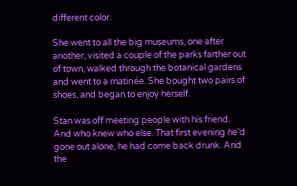different color.

She went to all the big museums, one after another, visited a couple of the parks farther out of town, walked through the botanical gardens and went to a matinée. She bought two pairs of shoes, and began to enjoy herself.

Stan was off meeting people with his friend. And who knew who else. That first evening he’d gone out alone, he had come back drunk. And the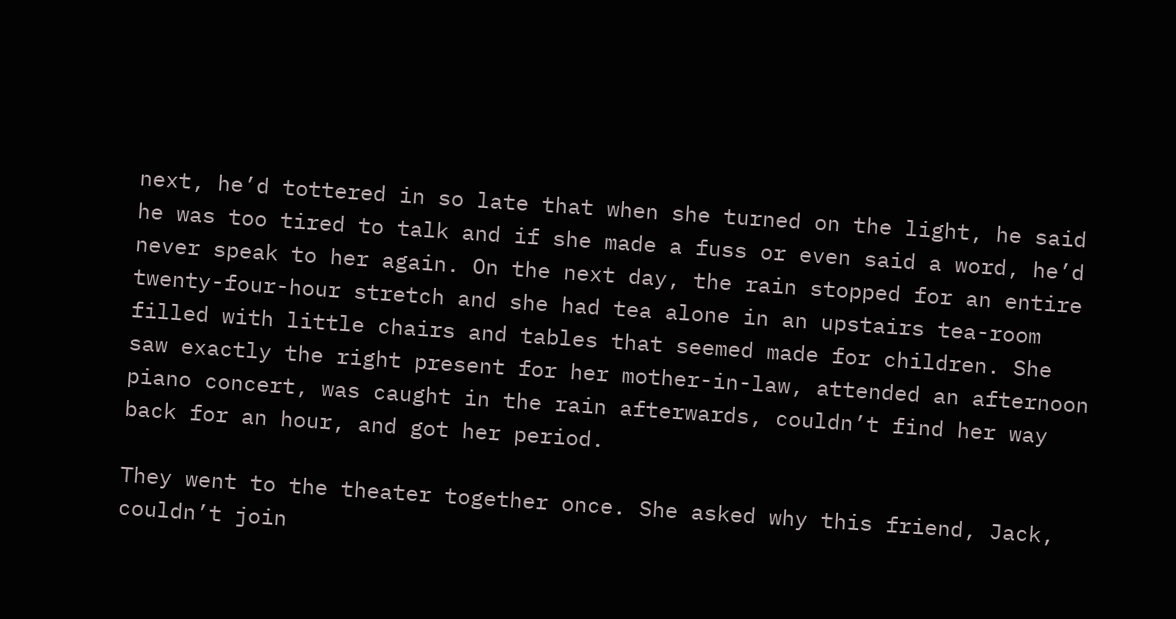next, he’d tottered in so late that when she turned on the light, he said he was too tired to talk and if she made a fuss or even said a word, he’d never speak to her again. On the next day, the rain stopped for an entire twenty-four-hour stretch and she had tea alone in an upstairs tea-room filled with little chairs and tables that seemed made for children. She saw exactly the right present for her mother-in-law, attended an afternoon piano concert, was caught in the rain afterwards, couldn’t find her way back for an hour, and got her period.

They went to the theater together once. She asked why this friend, Jack, couldn’t join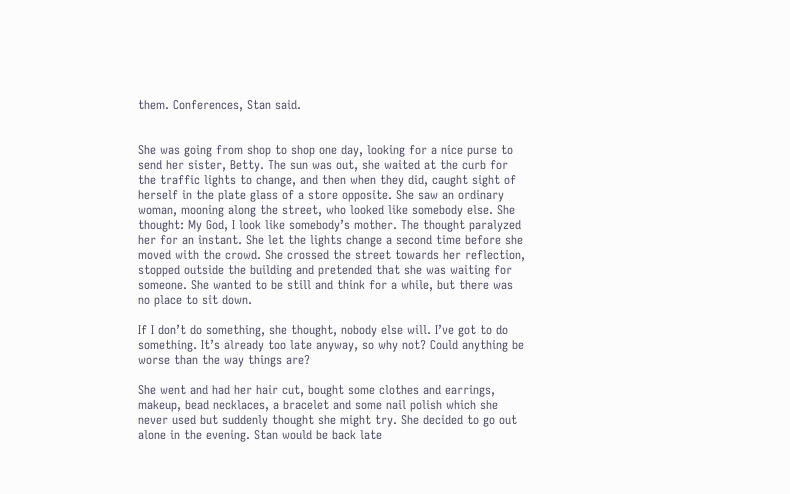them. Conferences, Stan said.


She was going from shop to shop one day, looking for a nice purse to send her sister, Betty. The sun was out, she waited at the curb for the traffic lights to change, and then when they did, caught sight of herself in the plate glass of a store opposite. She saw an ordinary woman, mooning along the street, who looked like somebody else. She thought: My God, I look like somebody’s mother. The thought paralyzed her for an instant. She let the lights change a second time before she moved with the crowd. She crossed the street towards her reflection, stopped outside the building and pretended that she was waiting for someone. She wanted to be still and think for a while, but there was no place to sit down.

If I don’t do something, she thought, nobody else will. I’ve got to do something. It’s already too late anyway, so why not? Could anything be worse than the way things are?

She went and had her hair cut, bought some clothes and earrings, makeup, bead necklaces, a bracelet and some nail polish which she never used but suddenly thought she might try. She decided to go out alone in the evening. Stan would be back late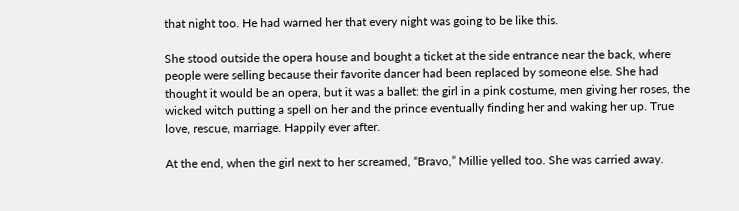that night too. He had warned her that every night was going to be like this.

She stood outside the opera house and bought a ticket at the side entrance near the back, where people were selling because their favorite dancer had been replaced by someone else. She had thought it would be an opera, but it was a ballet: the girl in a pink costume, men giving her roses, the wicked witch putting a spell on her and the prince eventually finding her and waking her up. True love, rescue, marriage. Happily ever after.

At the end, when the girl next to her screamed, “Bravo,” Millie yelled too. She was carried away.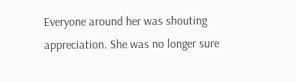Everyone around her was shouting appreciation. She was no longer sure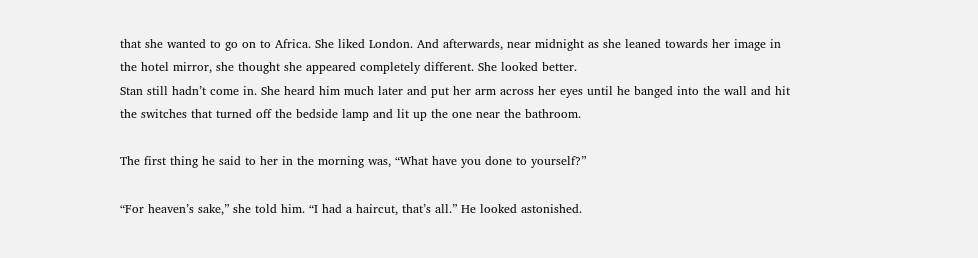that she wanted to go on to Africa. She liked London. And afterwards, near midnight as she leaned towards her image in the hotel mirror, she thought she appeared completely different. She looked better.
Stan still hadn’t come in. She heard him much later and put her arm across her eyes until he banged into the wall and hit the switches that turned off the bedside lamp and lit up the one near the bathroom.

The first thing he said to her in the morning was, “What have you done to yourself?”

“For heaven’s sake,” she told him. “I had a haircut, that’s all.” He looked astonished.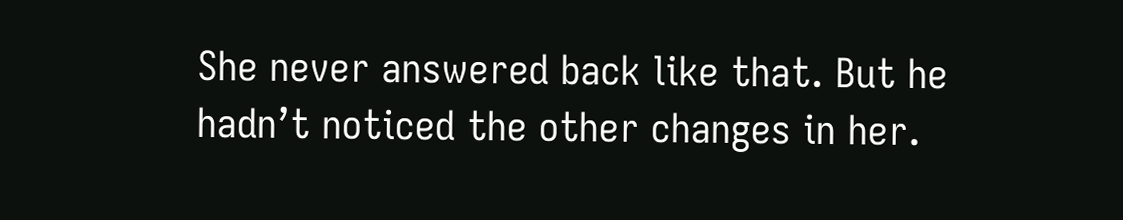She never answered back like that. But he hadn’t noticed the other changes in her.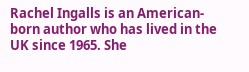Rachel Ingalls is an American-born author who has lived in the UK since 1965. She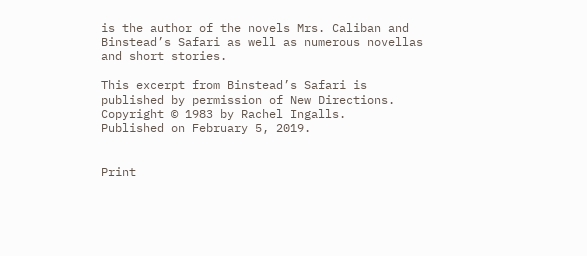is the author of the novels Mrs. Caliban and Binstead’s Safari as well as numerous novellas and short stories.

This excerpt from Binstead’s Safari is published by permission of New Directions. Copyright © 1983 by Rachel Ingalls.
Published on February 5, 2019.


Print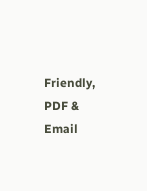Friendly, PDF & Email